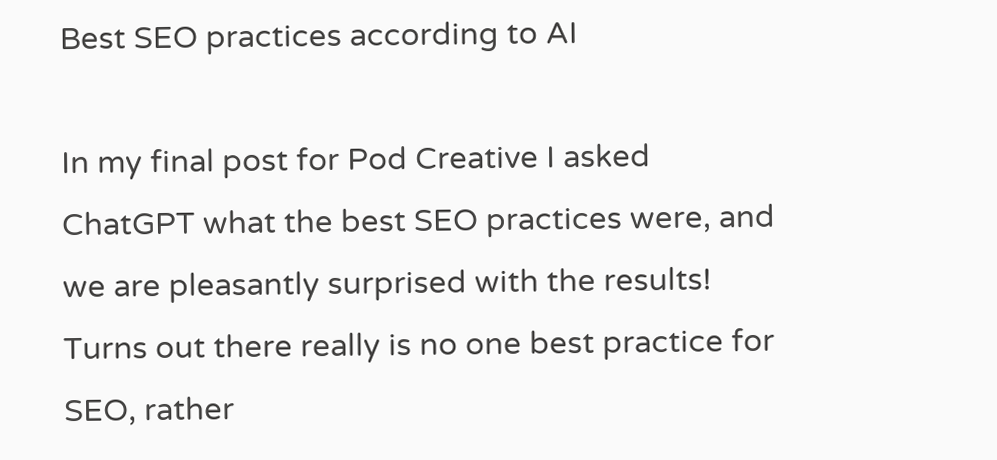Best SEO practices according to AI

In my final post for Pod Creative I asked ChatGPT what the best SEO practices were, and we are pleasantly surprised with the results! Turns out there really is no one best practice for SEO, rather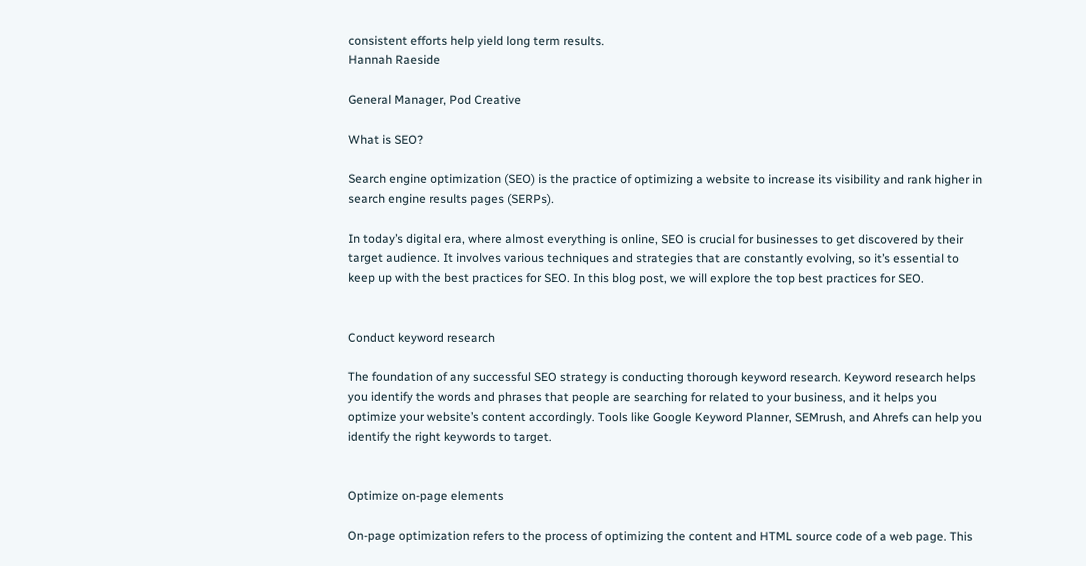consistent efforts help yield long term results.
Hannah Raeside

General Manager, Pod Creative

What is SEO?

Search engine optimization (SEO) is the practice of optimizing a website to increase its visibility and rank higher in search engine results pages (SERPs).

In today’s digital era, where almost everything is online, SEO is crucial for businesses to get discovered by their target audience. It involves various techniques and strategies that are constantly evolving, so it’s essential to keep up with the best practices for SEO. In this blog post, we will explore the top best practices for SEO.


Conduct keyword research

The foundation of any successful SEO strategy is conducting thorough keyword research. Keyword research helps you identify the words and phrases that people are searching for related to your business, and it helps you optimize your website’s content accordingly. Tools like Google Keyword Planner, SEMrush, and Ahrefs can help you identify the right keywords to target.


Optimize on-page elements

On-page optimization refers to the process of optimizing the content and HTML source code of a web page. This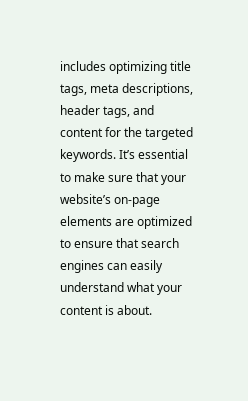includes optimizing title tags, meta descriptions, header tags, and content for the targeted keywords. It’s essential to make sure that your website’s on-page elements are optimized to ensure that search engines can easily understand what your content is about.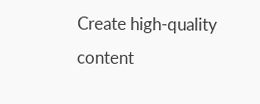Create high-quality content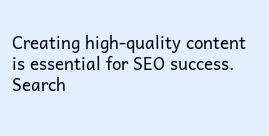Creating high-quality content is essential for SEO success. Search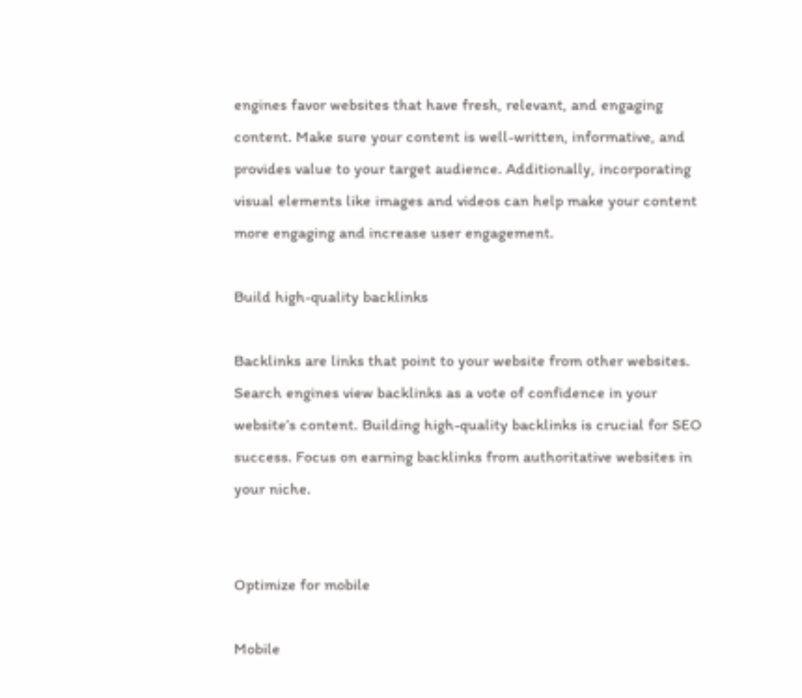engines favor websites that have fresh, relevant, and engaging content. Make sure your content is well-written, informative, and provides value to your target audience. Additionally, incorporating visual elements like images and videos can help make your content more engaging and increase user engagement.

Build high-quality backlinks

Backlinks are links that point to your website from other websites. Search engines view backlinks as a vote of confidence in your website’s content. Building high-quality backlinks is crucial for SEO success. Focus on earning backlinks from authoritative websites in your niche.


Optimize for mobile

Mobile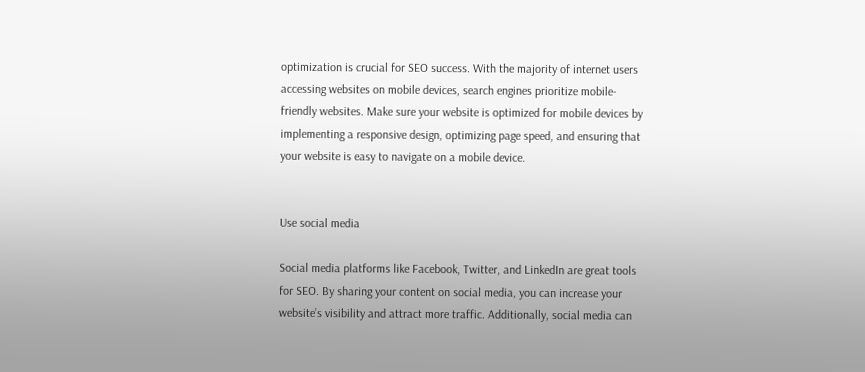optimization is crucial for SEO success. With the majority of internet users accessing websites on mobile devices, search engines prioritize mobile-friendly websites. Make sure your website is optimized for mobile devices by implementing a responsive design, optimizing page speed, and ensuring that your website is easy to navigate on a mobile device.


Use social media

Social media platforms like Facebook, Twitter, and LinkedIn are great tools for SEO. By sharing your content on social media, you can increase your website’s visibility and attract more traffic. Additionally, social media can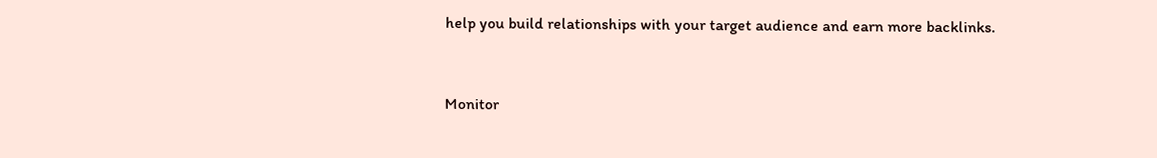help you build relationships with your target audience and earn more backlinks.


Monitor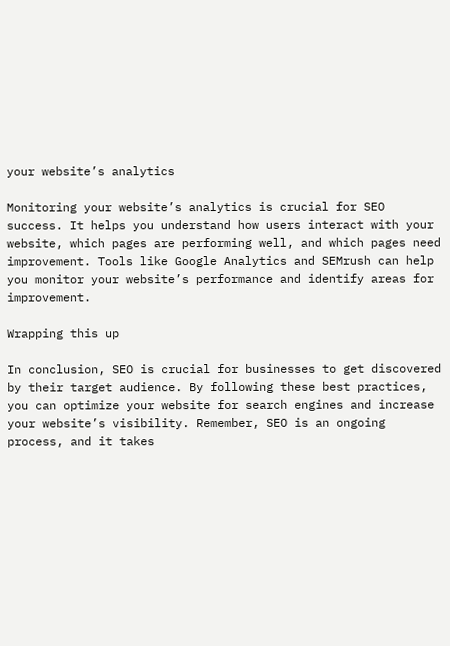your website’s analytics

Monitoring your website’s analytics is crucial for SEO success. It helps you understand how users interact with your website, which pages are performing well, and which pages need improvement. Tools like Google Analytics and SEMrush can help you monitor your website’s performance and identify areas for improvement.

Wrapping this up

In conclusion, SEO is crucial for businesses to get discovered by their target audience. By following these best practices, you can optimize your website for search engines and increase your website’s visibility. Remember, SEO is an ongoing process, and it takes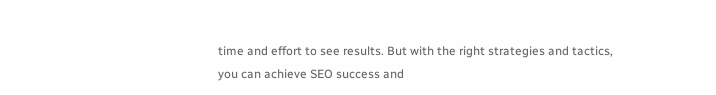time and effort to see results. But with the right strategies and tactics, you can achieve SEO success and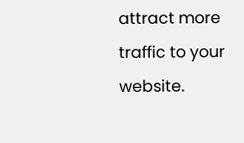attract more traffic to your website.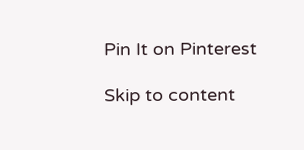Pin It on Pinterest

Skip to content